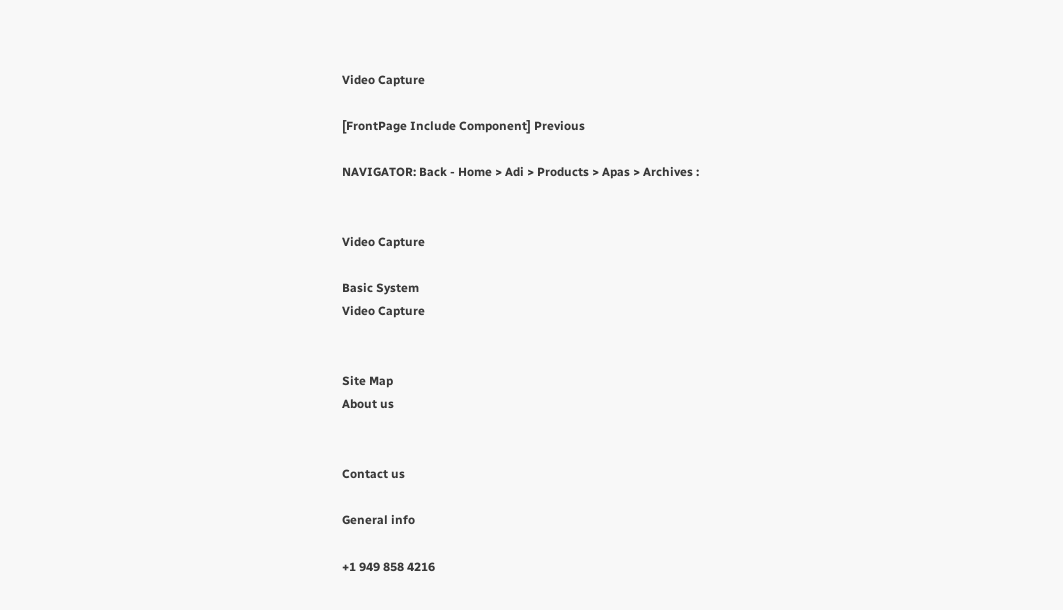Video Capture

[FrontPage Include Component] Previous

NAVIGATOR: Back - Home > Adi > Products > Apas > Archives :


Video Capture

Basic System
Video Capture


Site Map
About us


Contact us

General info

+1 949 858 4216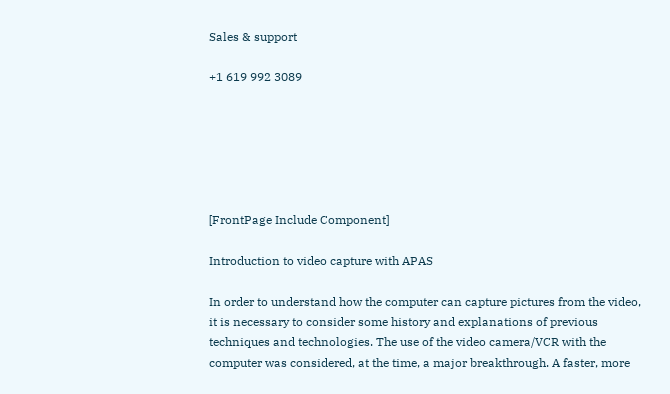Sales & support

+1 619 992 3089






[FrontPage Include Component]

Introduction to video capture with APAS

In order to understand how the computer can capture pictures from the video, it is necessary to consider some history and explanations of previous techniques and technologies. The use of the video camera/VCR with the computer was considered, at the time, a major breakthrough. A faster, more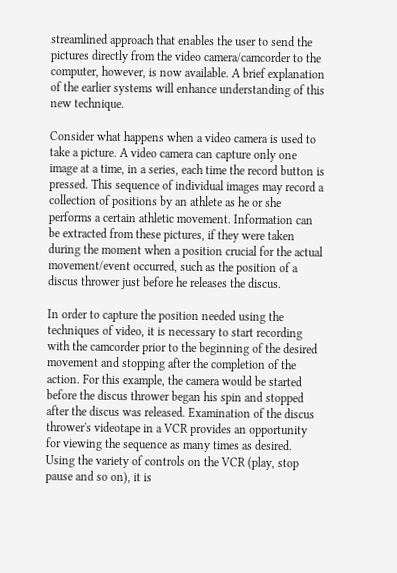streamlined approach that enables the user to send the pictures directly from the video camera/camcorder to the computer, however, is now available. A brief explanation of the earlier systems will enhance understanding of this new technique.

Consider what happens when a video camera is used to take a picture. A video camera can capture only one image at a time, in a series, each time the record button is pressed. This sequence of individual images may record a collection of positions by an athlete as he or she performs a certain athletic movement. Information can be extracted from these pictures, if they were taken during the moment when a position crucial for the actual movement/event occurred, such as the position of a discus thrower just before he releases the discus.

In order to capture the position needed using the techniques of video, it is necessary to start recording with the camcorder prior to the beginning of the desired movement and stopping after the completion of the action. For this example, the camera would be started before the discus thrower began his spin and stopped after the discus was released. Examination of the discus thrower's videotape in a VCR provides an opportunity for viewing the sequence as many times as desired. Using the variety of controls on the VCR (play, stop pause and so on), it is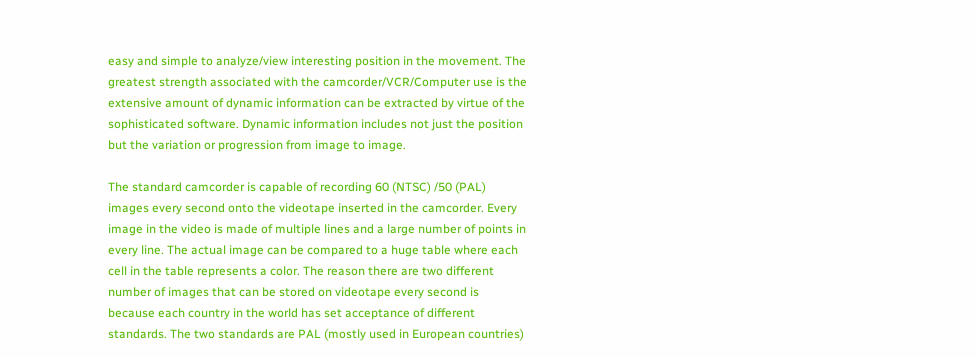easy and simple to analyze/view interesting position in the movement. The greatest strength associated with the camcorder/VCR/Computer use is the extensive amount of dynamic information can be extracted by virtue of the sophisticated software. Dynamic information includes not just the position but the variation or progression from image to image.

The standard camcorder is capable of recording 60 (NTSC) /50 (PAL) images every second onto the videotape inserted in the camcorder. Every image in the video is made of multiple lines and a large number of points in every line. The actual image can be compared to a huge table where each cell in the table represents a color. The reason there are two different number of images that can be stored on videotape every second is because each country in the world has set acceptance of different standards. The two standards are PAL (mostly used in European countries)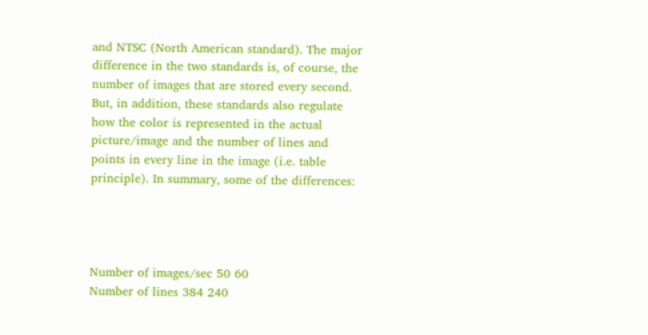and NTSC (North American standard). The major difference in the two standards is, of course, the number of images that are stored every second. But, in addition, these standards also regulate how the color is represented in the actual picture/image and the number of lines and points in every line in the image (i.e. table principle). In summary, some of the differences:




Number of images/sec 50 60
Number of lines 384 240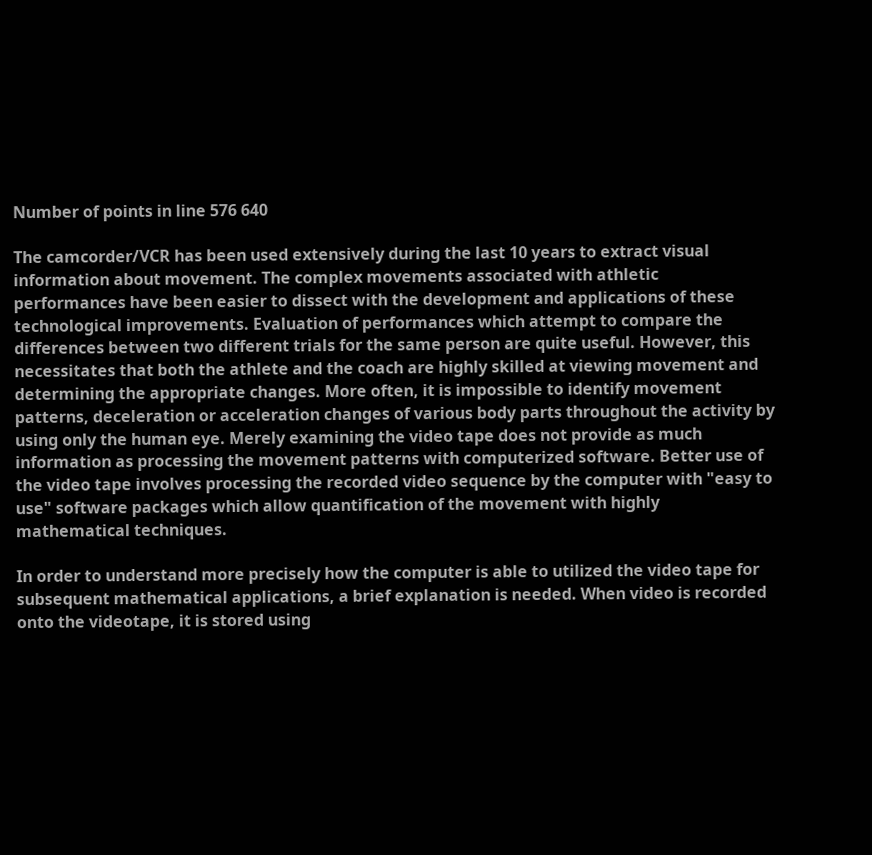Number of points in line 576 640

The camcorder/VCR has been used extensively during the last 10 years to extract visual information about movement. The complex movements associated with athletic performances have been easier to dissect with the development and applications of these technological improvements. Evaluation of performances which attempt to compare the differences between two different trials for the same person are quite useful. However, this necessitates that both the athlete and the coach are highly skilled at viewing movement and determining the appropriate changes. More often, it is impossible to identify movement patterns, deceleration or acceleration changes of various body parts throughout the activity by using only the human eye. Merely examining the video tape does not provide as much information as processing the movement patterns with computerized software. Better use of the video tape involves processing the recorded video sequence by the computer with "easy to use" software packages which allow quantification of the movement with highly mathematical techniques.

In order to understand more precisely how the computer is able to utilized the video tape for subsequent mathematical applications, a brief explanation is needed. When video is recorded onto the videotape, it is stored using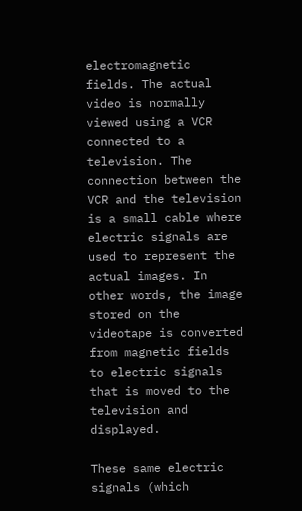electromagnetic fields. The actual video is normally viewed using a VCR connected to a television. The connection between the VCR and the television is a small cable where electric signals are used to represent the actual images. In other words, the image stored on the videotape is converted from magnetic fields to electric signals that is moved to the television and displayed.

These same electric signals (which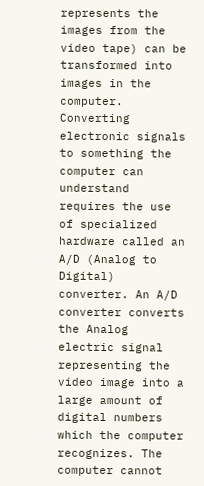represents the images from the video tape) can be transformed into images in the computer. Converting electronic signals to something the computer can understand requires the use of specialized hardware called an A/D (Analog to Digital) converter. An A/D converter converts the Analog electric signal representing the video image into a large amount of digital numbers which the computer recognizes. The computer cannot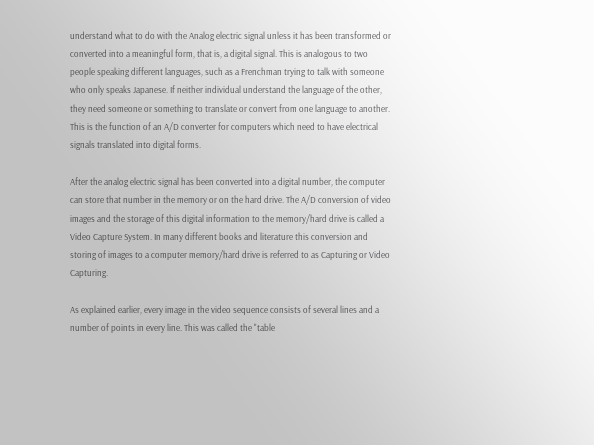understand what to do with the Analog electric signal unless it has been transformed or converted into a meaningful form, that is, a digital signal. This is analogous to two people speaking different languages, such as a Frenchman trying to talk with someone who only speaks Japanese. If neither individual understand the language of the other, they need someone or something to translate or convert from one language to another. This is the function of an A/D converter for computers which need to have electrical signals translated into digital forms.

After the analog electric signal has been converted into a digital number, the computer can store that number in the memory or on the hard drive. The A/D conversion of video images and the storage of this digital information to the memory/hard drive is called a Video Capture System. In many different books and literature this conversion and storing of images to a computer memory/hard drive is referred to as Capturing or Video Capturing.

As explained earlier, every image in the video sequence consists of several lines and a number of points in every line. This was called the "table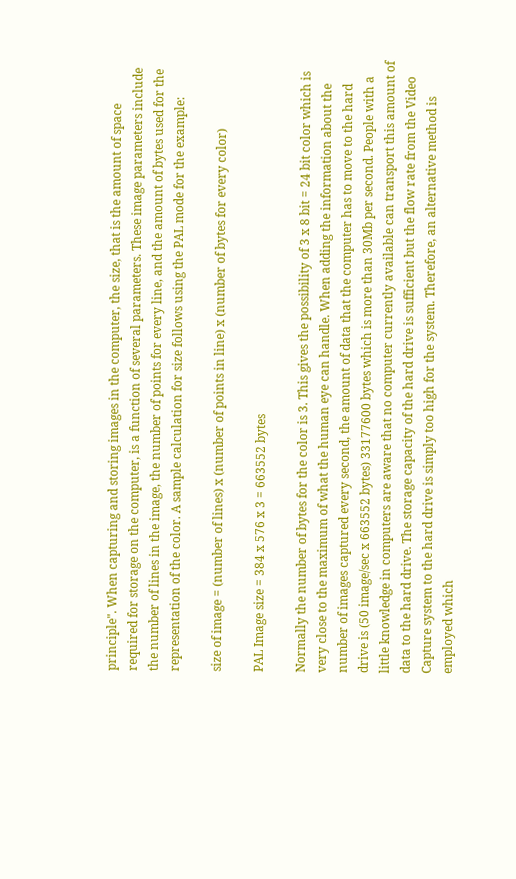principle". When capturing and storing images in the computer, the size, that is the amount of space required for storage on the computer, is a function of several parameters. These image parameters include the number of lines in the image, the number of points for every line, and the amount of bytes used for the representation of the color. A sample calculation for size follows using the PAL mode for the example:

size of image = (number of lines) x (number of points in line) x (number of bytes for every color)

PAL Image size = 384 x 576 x 3 = 663552 bytes

Normally the number of bytes for the color is 3. This gives the possibility of 3 x 8 bit = 24 bit color which is very close to the maximum of what the human eye can handle. When adding the information about the number of images captured every second, the amount of data that the computer has to move to the hard drive is (50 image/sec x 663552 bytes) 33177600 bytes which is more than 30Mb per second. People with a little knowledge in computers are aware that no computer currently available can transport this amount of data to the hard drive. The storage capacity of the hard drive is sufficient but the flow rate from the Video Capture system to the hard drive is simply too high for the system. Therefore, an alternative method is employed which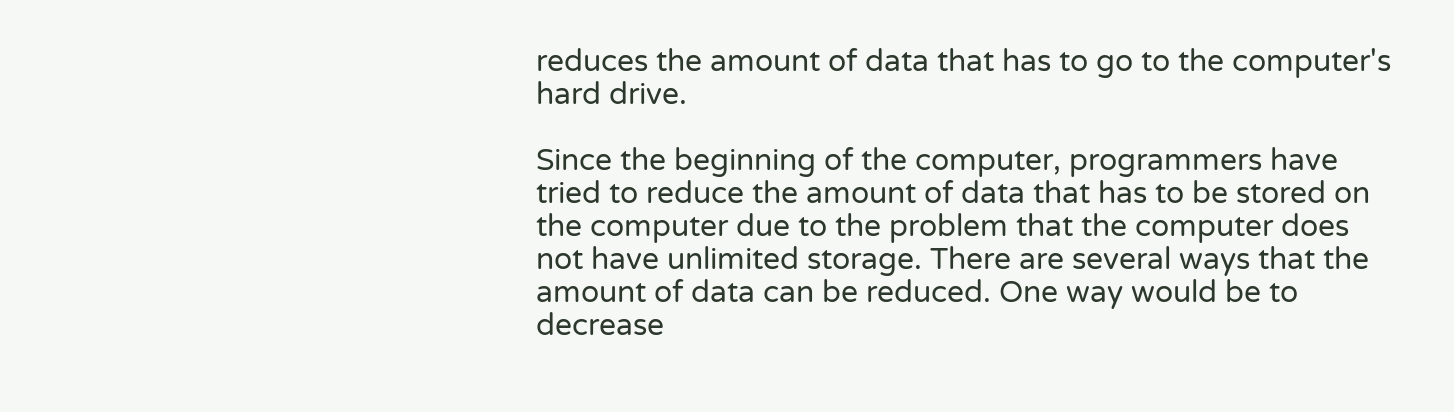reduces the amount of data that has to go to the computer's hard drive.

Since the beginning of the computer, programmers have tried to reduce the amount of data that has to be stored on the computer due to the problem that the computer does not have unlimited storage. There are several ways that the amount of data can be reduced. One way would be to decrease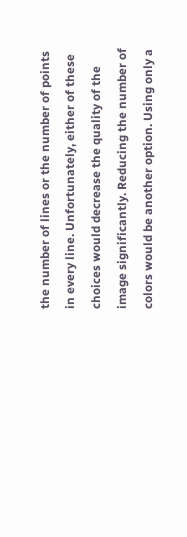the number of lines or the number of points in every line. Unfortunately, either of these choices would decrease the quality of the image significantly. Reducing the number of colors would be another option. Using only a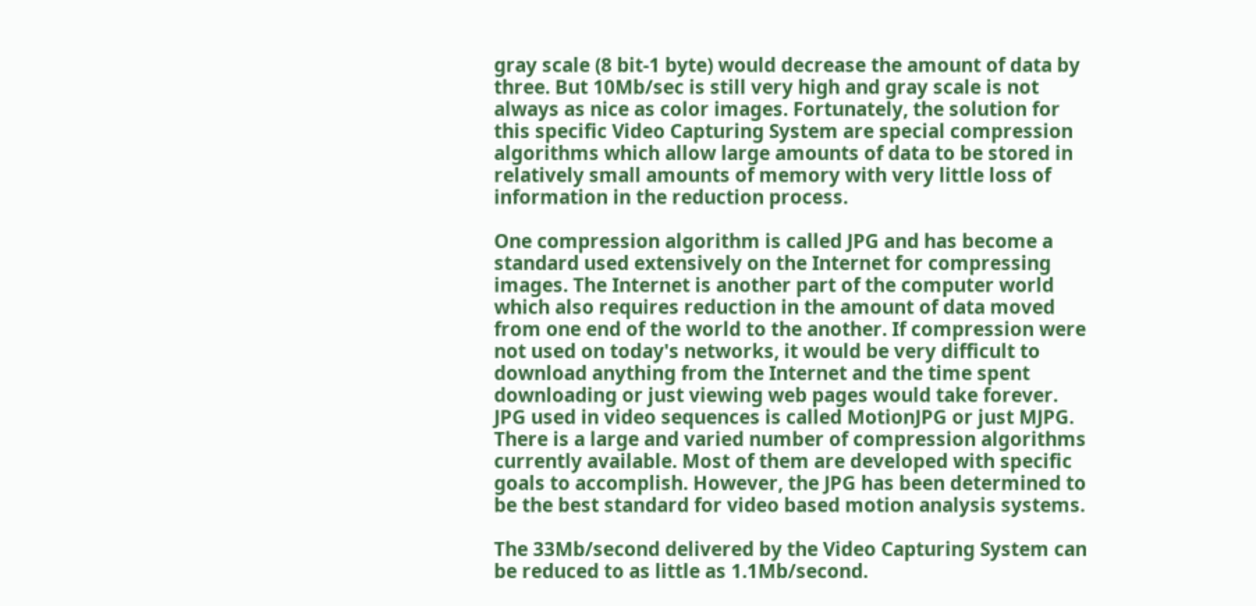gray scale (8 bit-1 byte) would decrease the amount of data by three. But 10Mb/sec is still very high and gray scale is not always as nice as color images. Fortunately, the solution for this specific Video Capturing System are special compression algorithms which allow large amounts of data to be stored in relatively small amounts of memory with very little loss of information in the reduction process.

One compression algorithm is called JPG and has become a standard used extensively on the Internet for compressing images. The Internet is another part of the computer world which also requires reduction in the amount of data moved from one end of the world to the another. If compression were not used on today's networks, it would be very difficult to download anything from the Internet and the time spent downloading or just viewing web pages would take forever. JPG used in video sequences is called MotionJPG or just MJPG. There is a large and varied number of compression algorithms currently available. Most of them are developed with specific goals to accomplish. However, the JPG has been determined to be the best standard for video based motion analysis systems.

The 33Mb/second delivered by the Video Capturing System can be reduced to as little as 1.1Mb/second.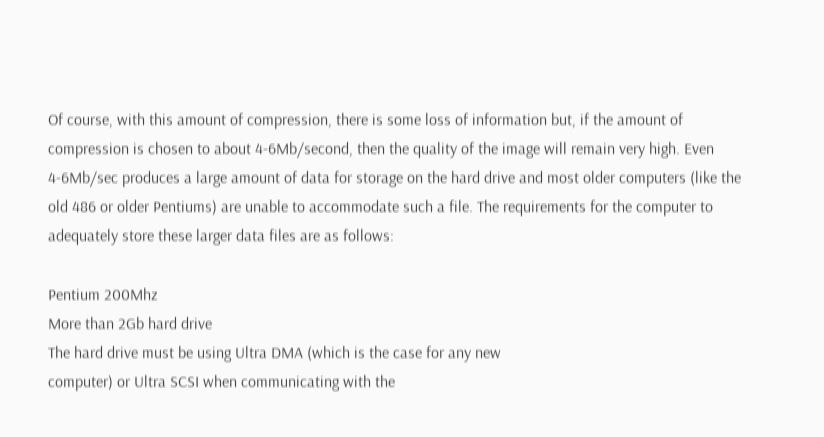Of course, with this amount of compression, there is some loss of information but, if the amount of compression is chosen to about 4-6Mb/second, then the quality of the image will remain very high. Even 4-6Mb/sec produces a large amount of data for storage on the hard drive and most older computers (like the old 486 or older Pentiums) are unable to accommodate such a file. The requirements for the computer to adequately store these larger data files are as follows:

Pentium 200Mhz
More than 2Gb hard drive
The hard drive must be using Ultra DMA (which is the case for any new
computer) or Ultra SCSI when communicating with the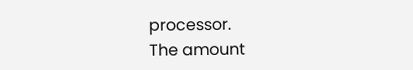processor.
The amount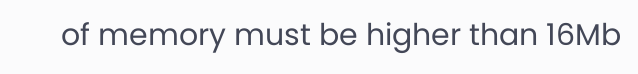of memory must be higher than 16Mb